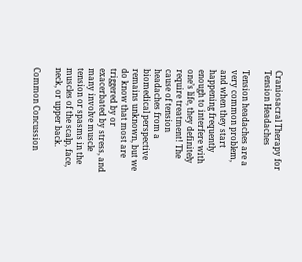Craniosacral Therapy for Tension Headaches

Tension headaches are a very common problem, and when they start happening frequently enough to interfere with one’s life, they definitely require treatment! The cause of tension headaches from a biomedical perspective remains unknown, but we do know that most are triggered by or exacerbated by stress, and many involve muscle tension or spasms in the muscles of the scalp, face, neck, or upper back.

Common Concussion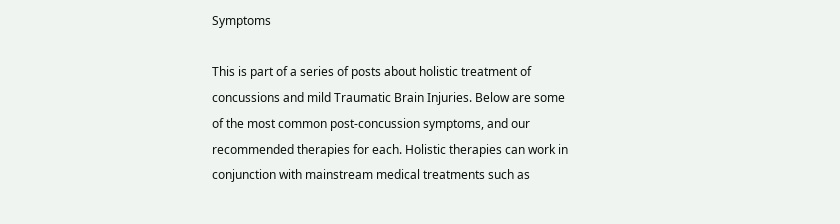Symptoms

This is part of a series of posts about holistic treatment of concussions and mild Traumatic Brain Injuries. Below are some of the most common post-concussion symptoms, and our recommended therapies for each. Holistic therapies can work in conjunction with mainstream medical treatments such as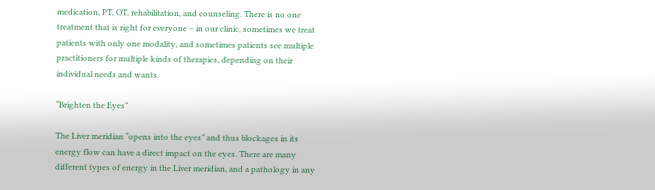medication, PT, OT, rehabilitation, and counseling. There is no one treatment that is right for everyone – in our clinic, sometimes we treat patients with only one modality, and sometimes patients see multiple practitioners for multiple kinds of therapies, depending on their individual needs and wants.

“Brighten the Eyes”

The Liver meridian “opens into the eyes” and thus blockages in its energy flow can have a direct impact on the eyes. There are many different types of energy in the Liver meridian, and a pathology in any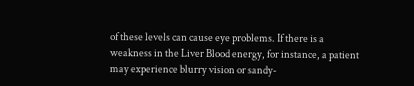of these levels can cause eye problems. If there is a weakness in the Liver Blood energy, for instance, a patient may experience blurry vision or sandy-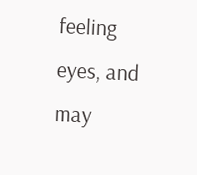feeling eyes, and may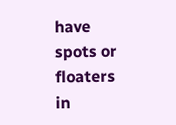have spots or floaters in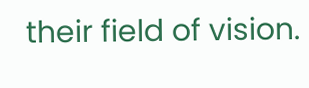their field of vision.